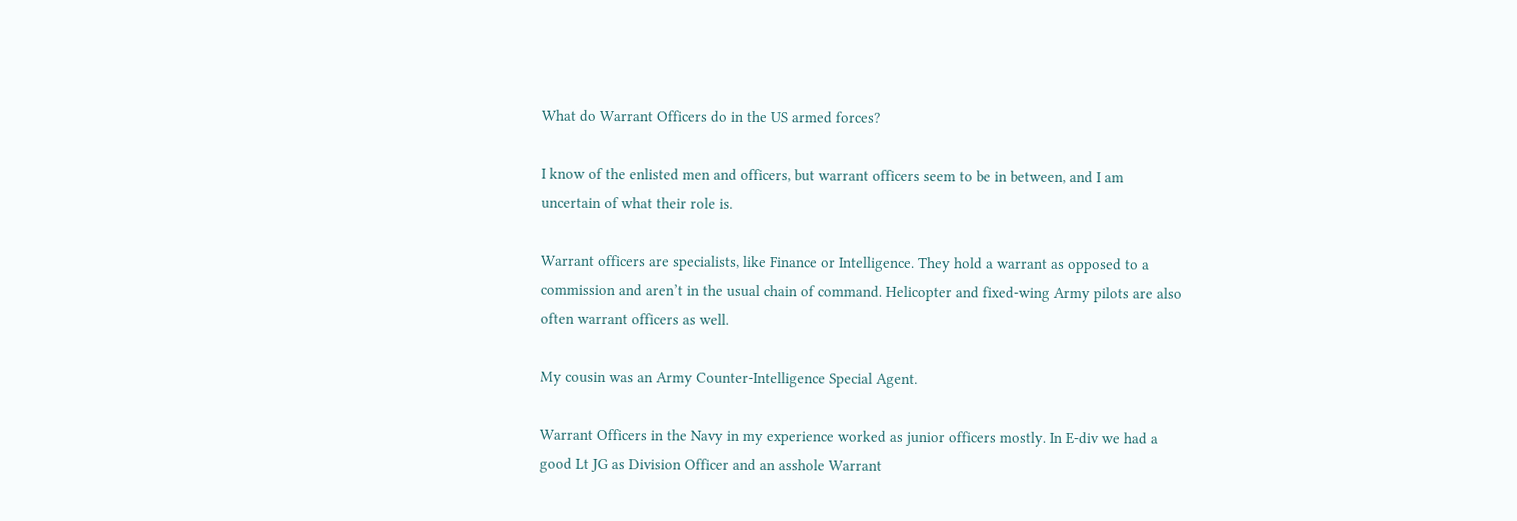What do Warrant Officers do in the US armed forces?

I know of the enlisted men and officers, but warrant officers seem to be in between, and I am uncertain of what their role is.

Warrant officers are specialists, like Finance or Intelligence. They hold a warrant as opposed to a commission and aren’t in the usual chain of command. Helicopter and fixed-wing Army pilots are also often warrant officers as well.

My cousin was an Army Counter-Intelligence Special Agent.

Warrant Officers in the Navy in my experience worked as junior officers mostly. In E-div we had a good Lt JG as Division Officer and an asshole Warrant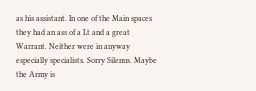as his assistant. In one of the Main spaces they had an ass of a Lt and a great Warrant. Neither were in anyway especially specialists. Sorry Silenus. Maybe the Army is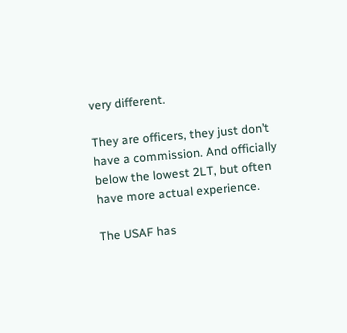very different.

They are officers, they just don’t have a commission. And officially below the lowest 2LT, but often have more actual experience.

The USAF has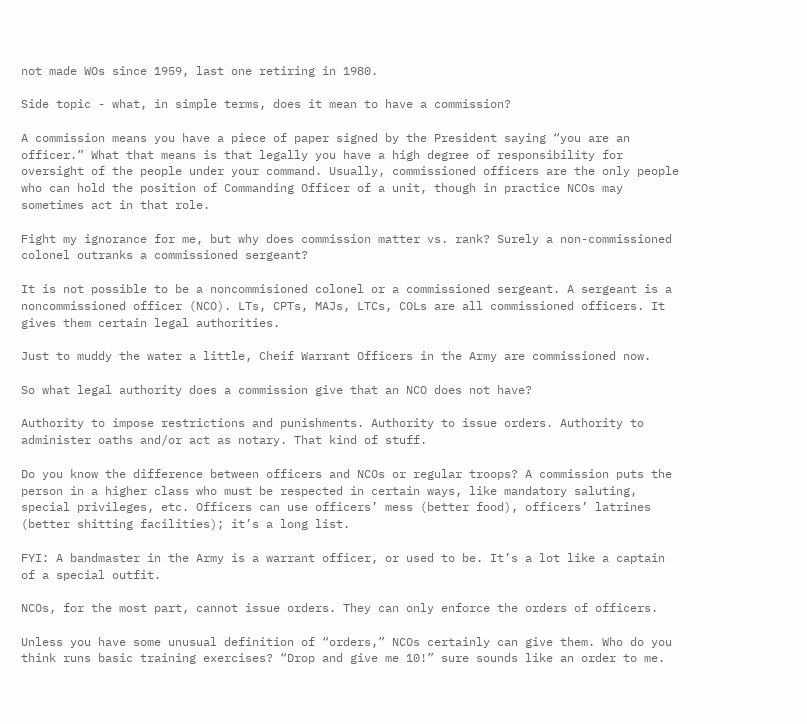not made WOs since 1959, last one retiring in 1980.

Side topic - what, in simple terms, does it mean to have a commission?

A commission means you have a piece of paper signed by the President saying “you are an officer.” What that means is that legally you have a high degree of responsibility for oversight of the people under your command. Usually, commissioned officers are the only people who can hold the position of Commanding Officer of a unit, though in practice NCOs may sometimes act in that role.

Fight my ignorance for me, but why does commission matter vs. rank? Surely a non-commissioned colonel outranks a commissioned sergeant?

It is not possible to be a noncommisioned colonel or a commissioned sergeant. A sergeant is a noncommissioned officer (NCO). LTs, CPTs, MAJs, LTCs, COLs are all commissioned officers. It gives them certain legal authorities.

Just to muddy the water a little, Cheif Warrant Officers in the Army are commissioned now.

So what legal authority does a commission give that an NCO does not have?

Authority to impose restrictions and punishments. Authority to issue orders. Authority to administer oaths and/or act as notary. That kind of stuff.

Do you know the difference between officers and NCOs or regular troops? A commission puts the person in a higher class who must be respected in certain ways, like mandatory saluting, special privileges, etc. Officers can use officers’ mess (better food), officers’ latrines (better shitting facilities); it’s a long list.

FYI: A bandmaster in the Army is a warrant officer, or used to be. It’s a lot like a captain of a special outfit.

NCOs, for the most part, cannot issue orders. They can only enforce the orders of officers.

Unless you have some unusual definition of “orders,” NCOs certainly can give them. Who do you think runs basic training exercises? “Drop and give me 10!” sure sounds like an order to me.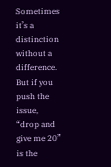Sometimes it’s a distinction without a difference. But if you push the issue, “drop and give me 20” is the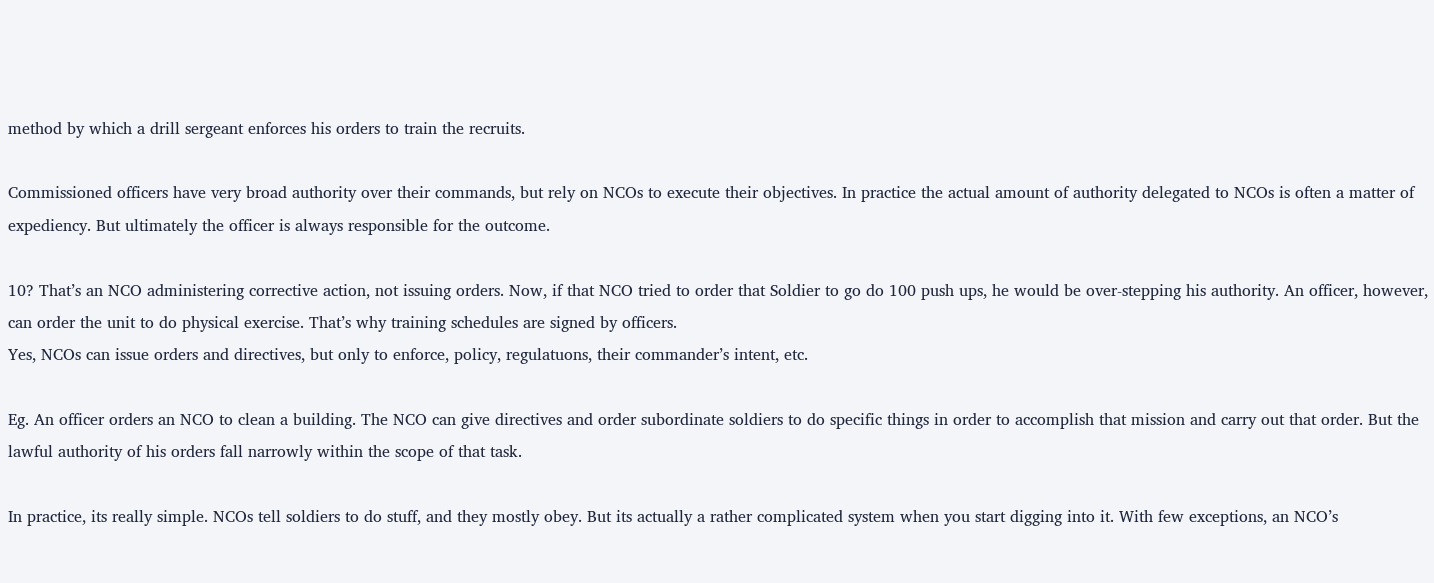method by which a drill sergeant enforces his orders to train the recruits.

Commissioned officers have very broad authority over their commands, but rely on NCOs to execute their objectives. In practice the actual amount of authority delegated to NCOs is often a matter of expediency. But ultimately the officer is always responsible for the outcome.

10? That’s an NCO administering corrective action, not issuing orders. Now, if that NCO tried to order that Soldier to go do 100 push ups, he would be over-stepping his authority. An officer, however, can order the unit to do physical exercise. That’s why training schedules are signed by officers.
Yes, NCOs can issue orders and directives, but only to enforce, policy, regulatuons, their commander’s intent, etc.

Eg. An officer orders an NCO to clean a building. The NCO can give directives and order subordinate soldiers to do specific things in order to accomplish that mission and carry out that order. But the lawful authority of his orders fall narrowly within the scope of that task.

In practice, its really simple. NCOs tell soldiers to do stuff, and they mostly obey. But its actually a rather complicated system when you start digging into it. With few exceptions, an NCO’s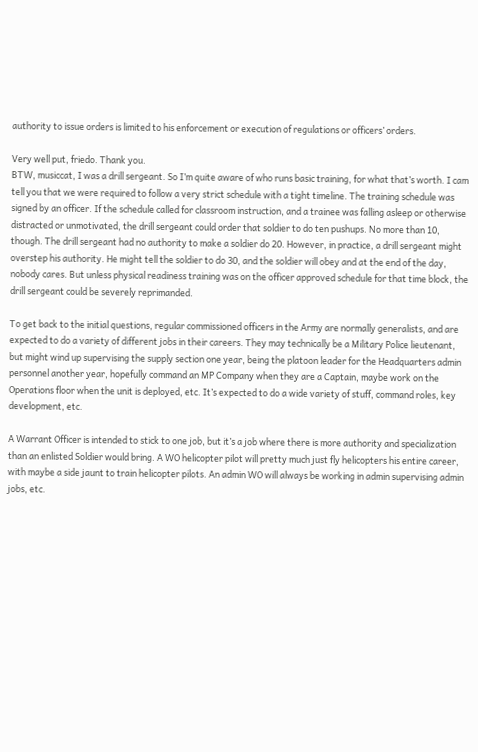authority to issue orders is limited to his enforcement or execution of regulations or officers’ orders.

Very well put, friedo. Thank you.
BTW, musiccat, I was a drill sergeant. So I’m quite aware of who runs basic training, for what that’s worth. I cam tell you that we were required to follow a very strict schedule with a tight timeline. The training schedule was signed by an officer. If the schedule called for classroom instruction, and a trainee was falling asleep or otherwise distracted or unmotivated, the drill sergeant could order that soldier to do ten pushups. No more than 10, though. The drill sergeant had no authority to make a soldier do 20. However, in practice, a drill sergeant might overstep his authority. He might tell the soldier to do 30, and the soldier will obey and at the end of the day, nobody cares. But unless physical readiness training was on the officer approved schedule for that time block, the drill sergeant could be severely reprimanded.

To get back to the initial questions, regular commissioned officers in the Army are normally generalists, and are expected to do a variety of different jobs in their careers. They may technically be a Military Police lieutenant, but might wind up supervising the supply section one year, being the platoon leader for the Headquarters admin personnel another year, hopefully command an MP Company when they are a Captain, maybe work on the Operations floor when the unit is deployed, etc. It’s expected to do a wide variety of stuff, command roles, key development, etc.

A Warrant Officer is intended to stick to one job, but it’s a job where there is more authority and specialization than an enlisted Soldier would bring. A WO helicopter pilot will pretty much just fly helicopters his entire career, with maybe a side jaunt to train helicopter pilots. An admin WO will always be working in admin supervising admin jobs, etc.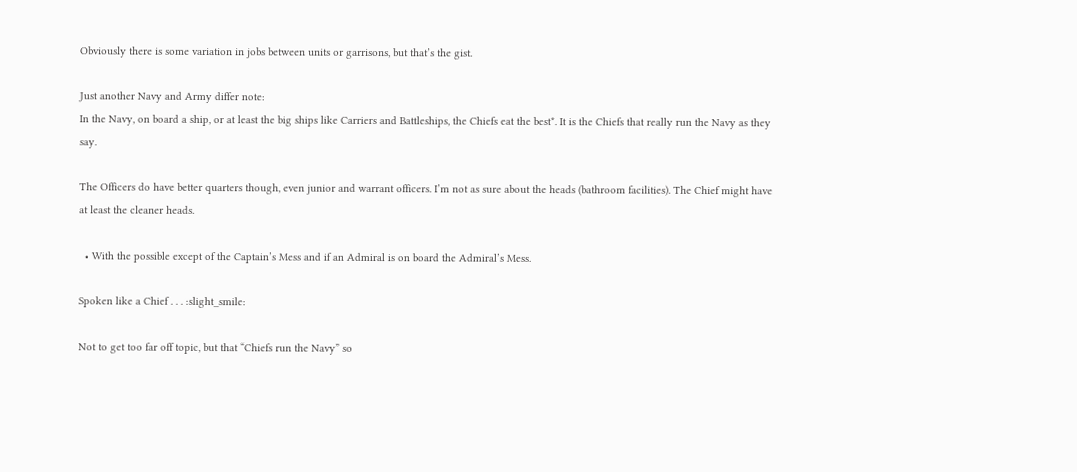Obviously there is some variation in jobs between units or garrisons, but that’s the gist.

Just another Navy and Army differ note:
In the Navy, on board a ship, or at least the big ships like Carriers and Battleships, the Chiefs eat the best*. It is the Chiefs that really run the Navy as they say.

The Officers do have better quarters though, even junior and warrant officers. I’m not as sure about the heads (bathroom facilities). The Chief might have at least the cleaner heads.

  • With the possible except of the Captain’s Mess and if an Admiral is on board the Admiral’s Mess.

Spoken like a Chief . . . :slight_smile:

Not to get too far off topic, but that “Chiefs run the Navy” so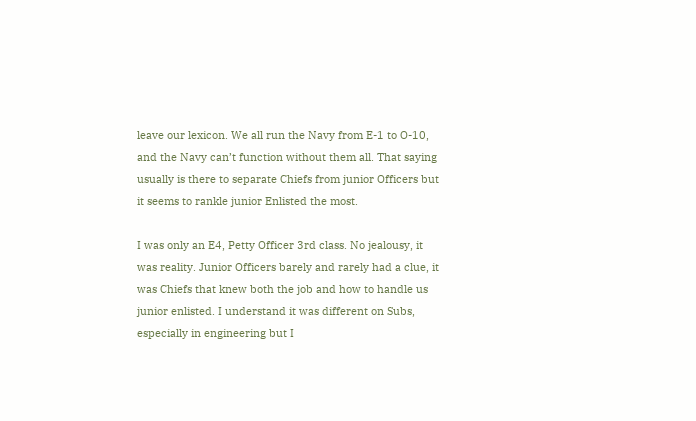leave our lexicon. We all run the Navy from E-1 to O-10, and the Navy can’t function without them all. That saying usually is there to separate Chiefs from junior Officers but it seems to rankle junior Enlisted the most.

I was only an E4, Petty Officer 3rd class. No jealousy, it was reality. Junior Officers barely and rarely had a clue, it was Chiefs that knew both the job and how to handle us junior enlisted. I understand it was different on Subs, especially in engineering but I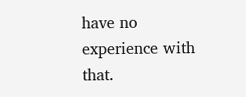have no experience with that.